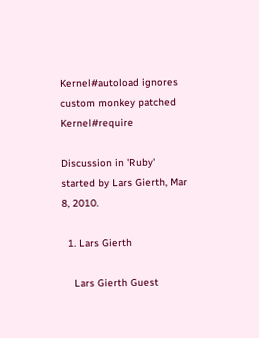Kernel#autoload ignores custom monkey patched Kernel#require

Discussion in 'Ruby' started by Lars Gierth, Mar 8, 2010.

  1. Lars Gierth

    Lars Gierth Guest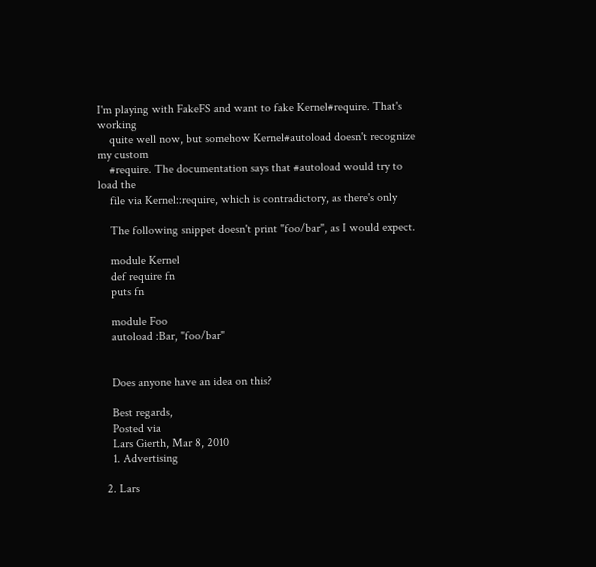I'm playing with FakeFS and want to fake Kernel#require. That's working
    quite well now, but somehow Kernel#autoload doesn't recognize my custom
    #require. The documentation says that #autoload would try to load the
    file via Kernel::require, which is contradictory, as there's only

    The following snippet doesn't print "foo/bar", as I would expect.

    module Kernel
    def require fn
    puts fn

    module Foo
    autoload :Bar, "foo/bar"


    Does anyone have an idea on this?

    Best regards,
    Posted via
    Lars Gierth, Mar 8, 2010
    1. Advertising

  2. Lars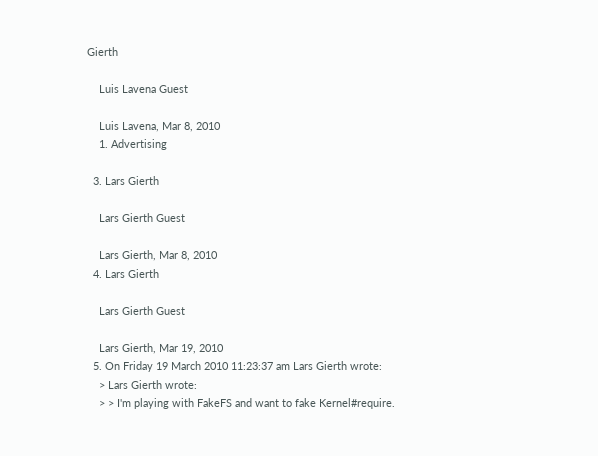Gierth

    Luis Lavena Guest

    Luis Lavena, Mar 8, 2010
    1. Advertising

  3. Lars Gierth

    Lars Gierth Guest

    Lars Gierth, Mar 8, 2010
  4. Lars Gierth

    Lars Gierth Guest

    Lars Gierth, Mar 19, 2010
  5. On Friday 19 March 2010 11:23:37 am Lars Gierth wrote:
    > Lars Gierth wrote:
    > > I'm playing with FakeFS and want to fake Kernel#require.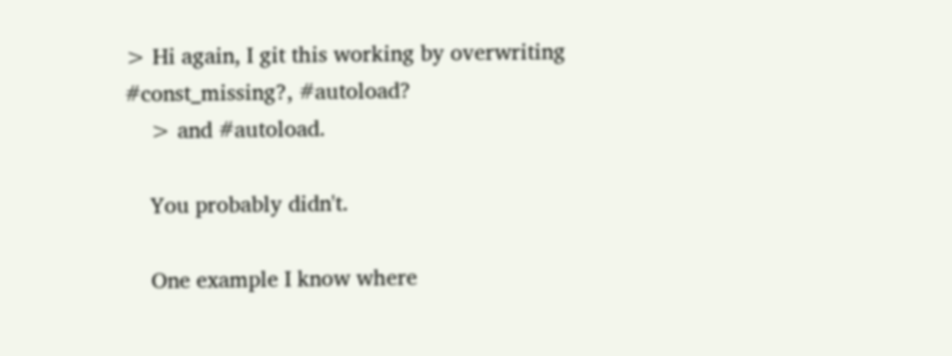> Hi again, I git this working by overwriting #const_missing?, #autoload?
    > and #autoload.

    You probably didn't.

    One example I know where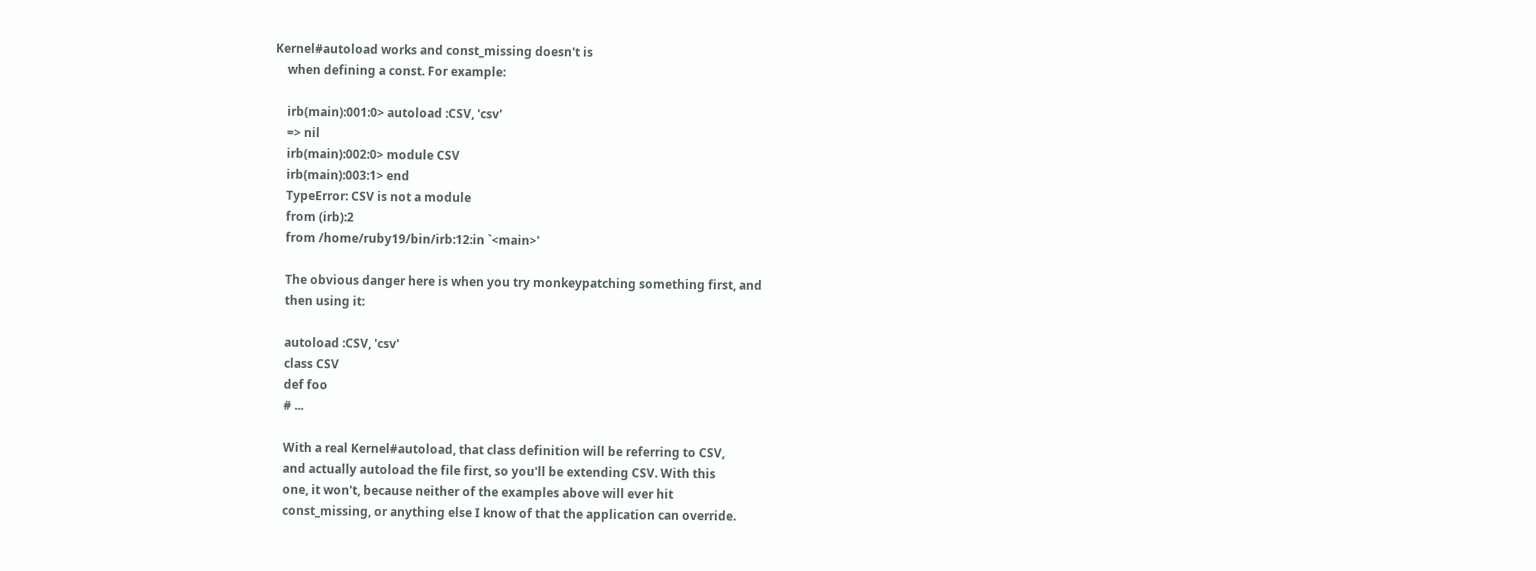Kernel#autoload works and const_missing doesn't is
    when defining a const. For example:

    irb(main):001:0> autoload :CSV, 'csv'
    => nil
    irb(main):002:0> module CSV
    irb(main):003:1> end
    TypeError: CSV is not a module
    from (irb):2
    from /home/ruby19/bin/irb:12:in `<main>'

    The obvious danger here is when you try monkeypatching something first, and
    then using it:

    autoload :CSV, 'csv'
    class CSV
    def foo
    # ...

    With a real Kernel#autoload, that class definition will be referring to CSV,
    and actually autoload the file first, so you'll be extending CSV. With this
    one, it won't, because neither of the examples above will ever hit
    const_missing, or anything else I know of that the application can override.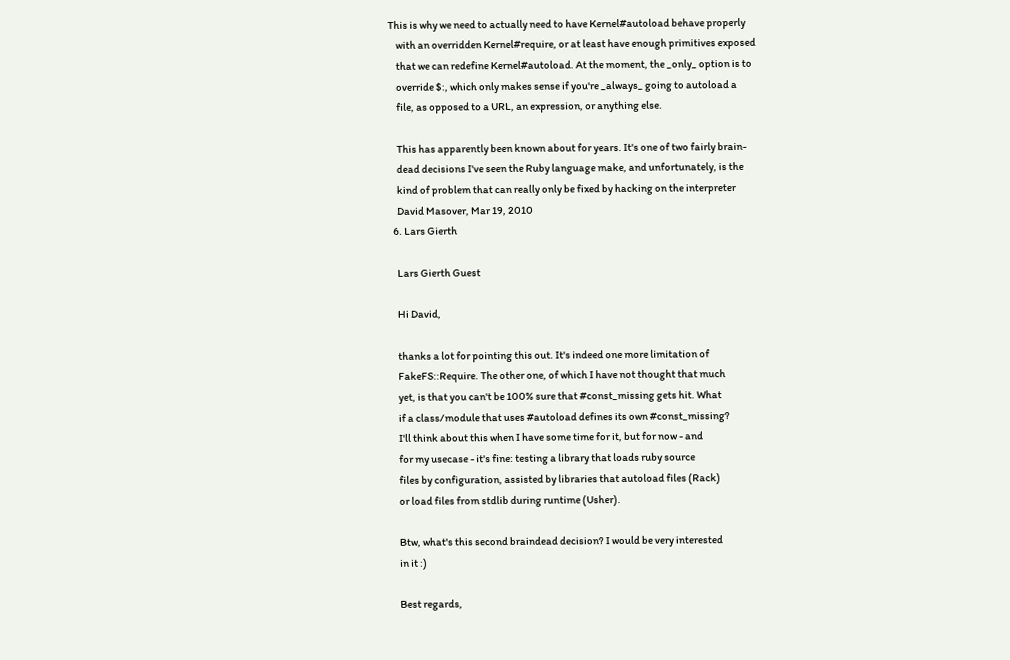This is why we need to actually need to have Kernel#autoload behave properly
    with an overridden Kernel#require, or at least have enough primitives exposed
    that we can redefine Kernel#autoload. At the moment, the _only_ option is to
    override $:, which only makes sense if you're _always_ going to autoload a
    file, as opposed to a URL, an expression, or anything else.

    This has apparently been known about for years. It's one of two fairly brain-
    dead decisions I've seen the Ruby language make, and unfortunately, is the
    kind of problem that can really only be fixed by hacking on the interpreter
    David Masover, Mar 19, 2010
  6. Lars Gierth

    Lars Gierth Guest

    Hi David,

    thanks a lot for pointing this out. It's indeed one more limitation of
    FakeFS::Require. The other one, of which I have not thought that much
    yet, is that you can't be 100% sure that #const_missing gets hit. What
    if a class/module that uses #autoload defines its own #const_missing?
    I'll think about this when I have some time for it, but for now - and
    for my usecase - it's fine: testing a library that loads ruby source
    files by configuration, assisted by libraries that autoload files (Rack)
    or load files from stdlib during runtime (Usher).

    Btw, what's this second braindead decision? I would be very interested
    in it :)

    Best regards,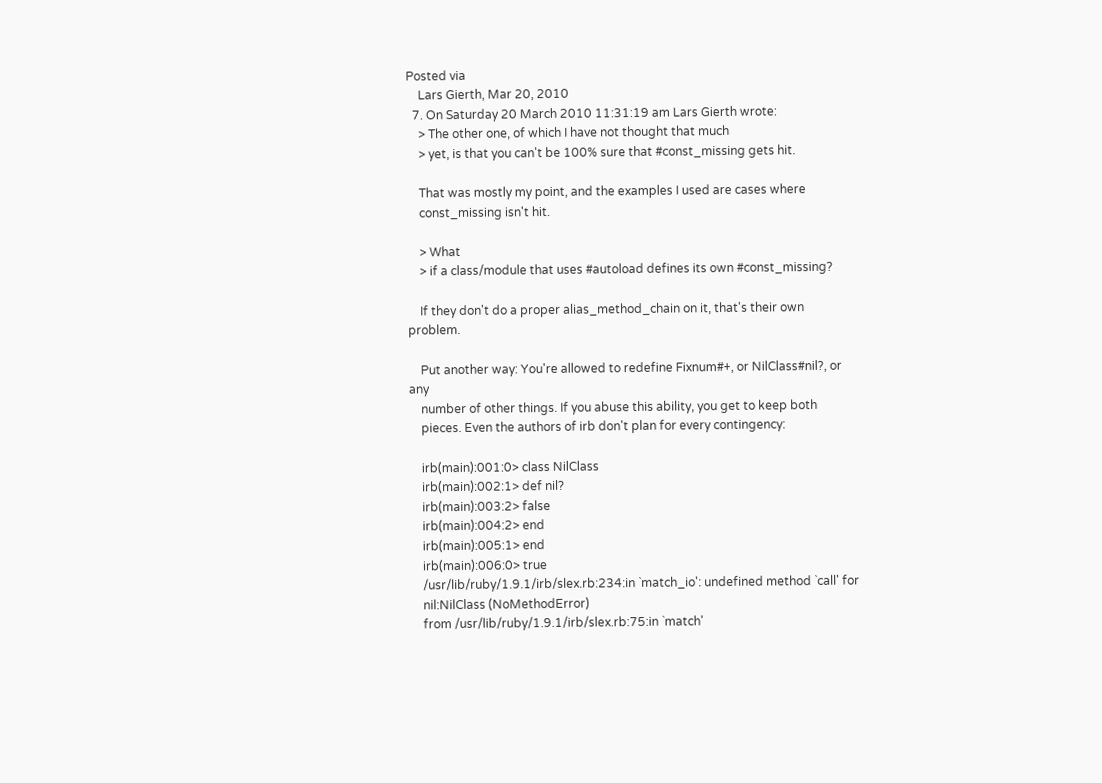Posted via
    Lars Gierth, Mar 20, 2010
  7. On Saturday 20 March 2010 11:31:19 am Lars Gierth wrote:
    > The other one, of which I have not thought that much
    > yet, is that you can't be 100% sure that #const_missing gets hit.

    That was mostly my point, and the examples I used are cases where
    const_missing isn't hit.

    > What
    > if a class/module that uses #autoload defines its own #const_missing?

    If they don't do a proper alias_method_chain on it, that's their own problem.

    Put another way: You're allowed to redefine Fixnum#+, or NilClass#nil?, or any
    number of other things. If you abuse this ability, you get to keep both
    pieces. Even the authors of irb don't plan for every contingency:

    irb(main):001:0> class NilClass
    irb(main):002:1> def nil?
    irb(main):003:2> false
    irb(main):004:2> end
    irb(main):005:1> end
    irb(main):006:0> true
    /usr/lib/ruby/1.9.1/irb/slex.rb:234:in `match_io': undefined method `call' for
    nil:NilClass (NoMethodError)
    from /usr/lib/ruby/1.9.1/irb/slex.rb:75:in `match'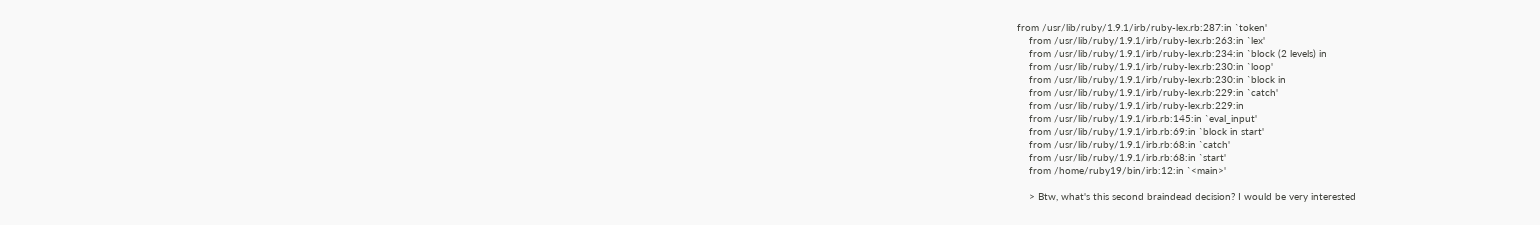from /usr/lib/ruby/1.9.1/irb/ruby-lex.rb:287:in `token'
    from /usr/lib/ruby/1.9.1/irb/ruby-lex.rb:263:in `lex'
    from /usr/lib/ruby/1.9.1/irb/ruby-lex.rb:234:in `block (2 levels) in
    from /usr/lib/ruby/1.9.1/irb/ruby-lex.rb:230:in `loop'
    from /usr/lib/ruby/1.9.1/irb/ruby-lex.rb:230:in `block in
    from /usr/lib/ruby/1.9.1/irb/ruby-lex.rb:229:in `catch'
    from /usr/lib/ruby/1.9.1/irb/ruby-lex.rb:229:in
    from /usr/lib/ruby/1.9.1/irb.rb:145:in `eval_input'
    from /usr/lib/ruby/1.9.1/irb.rb:69:in `block in start'
    from /usr/lib/ruby/1.9.1/irb.rb:68:in `catch'
    from /usr/lib/ruby/1.9.1/irb.rb:68:in `start'
    from /home/ruby19/bin/irb:12:in `<main>'

    > Btw, what's this second braindead decision? I would be very interested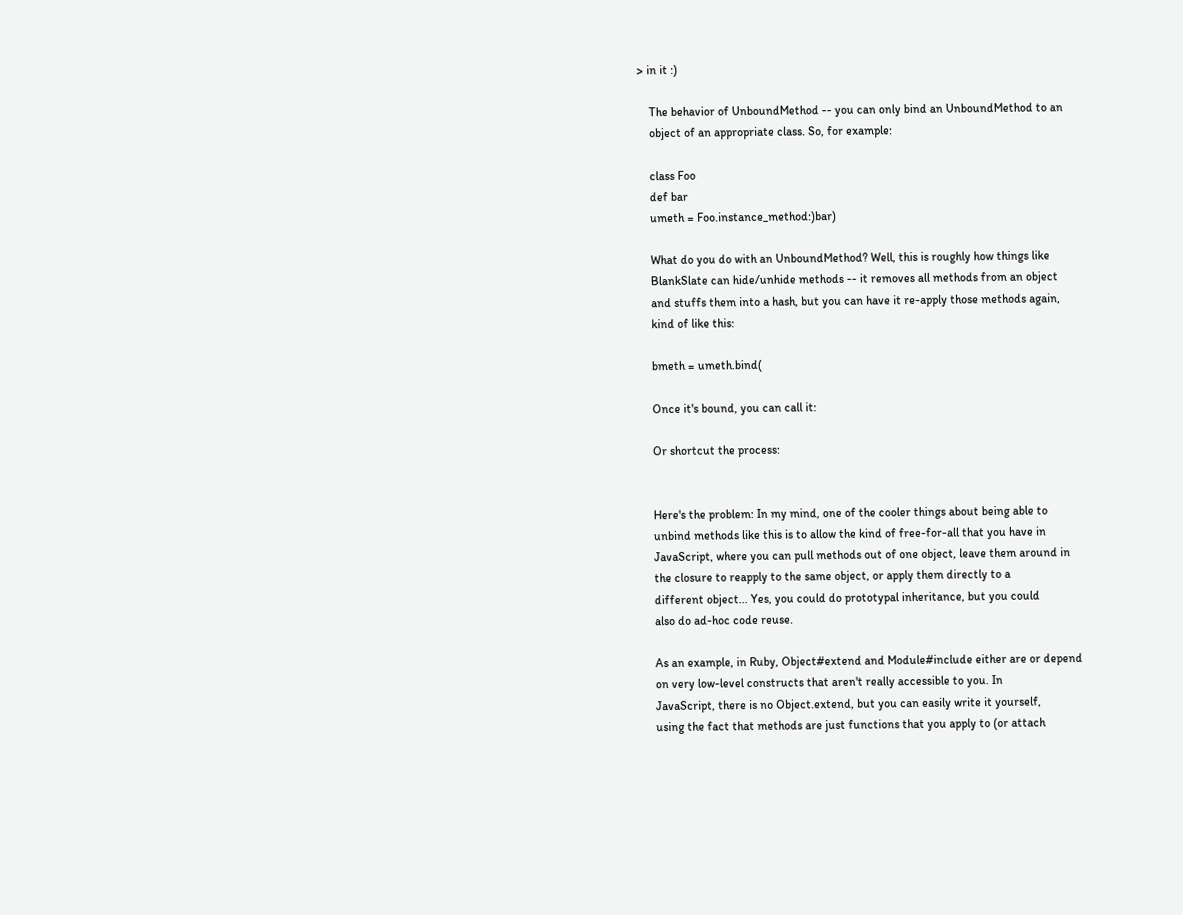> in it :)

    The behavior of UnboundMethod -- you can only bind an UnboundMethod to an
    object of an appropriate class. So, for example:

    class Foo
    def bar
    umeth = Foo.instance_method:)bar)

    What do you do with an UnboundMethod? Well, this is roughly how things like
    BlankSlate can hide/unhide methods -- it removes all methods from an object
    and stuffs them into a hash, but you can have it re-apply those methods again,
    kind of like this:

    bmeth = umeth.bind(

    Once it's bound, you can call it:

    Or shortcut the process:


    Here's the problem: In my mind, one of the cooler things about being able to
    unbind methods like this is to allow the kind of free-for-all that you have in
    JavaScript, where you can pull methods out of one object, leave them around in
    the closure to reapply to the same object, or apply them directly to a
    different object... Yes, you could do prototypal inheritance, but you could
    also do ad-hoc code reuse.

    As an example, in Ruby, Object#extend and Module#include either are or depend
    on very low-level constructs that aren't really accessible to you. In
    JavaScript, there is no Object.extend, but you can easily write it yourself,
    using the fact that methods are just functions that you apply to (or attach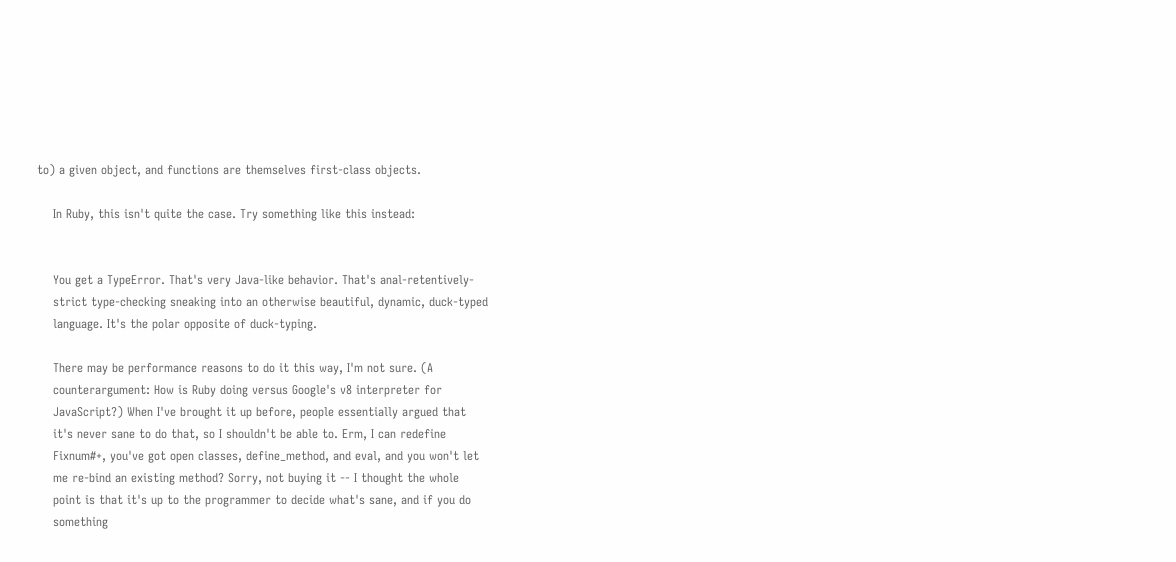to) a given object, and functions are themselves first-class objects.

    In Ruby, this isn't quite the case. Try something like this instead:


    You get a TypeError. That's very Java-like behavior. That's anal-retentively-
    strict type-checking sneaking into an otherwise beautiful, dynamic, duck-typed
    language. It's the polar opposite of duck-typing.

    There may be performance reasons to do it this way, I'm not sure. (A
    counterargument: How is Ruby doing versus Google's v8 interpreter for
    JavaScript?) When I've brought it up before, people essentially argued that
    it's never sane to do that, so I shouldn't be able to. Erm, I can redefine
    Fixnum#+, you've got open classes, define_method, and eval, and you won't let
    me re-bind an existing method? Sorry, not buying it -- I thought the whole
    point is that it's up to the programmer to decide what's sane, and if you do
    something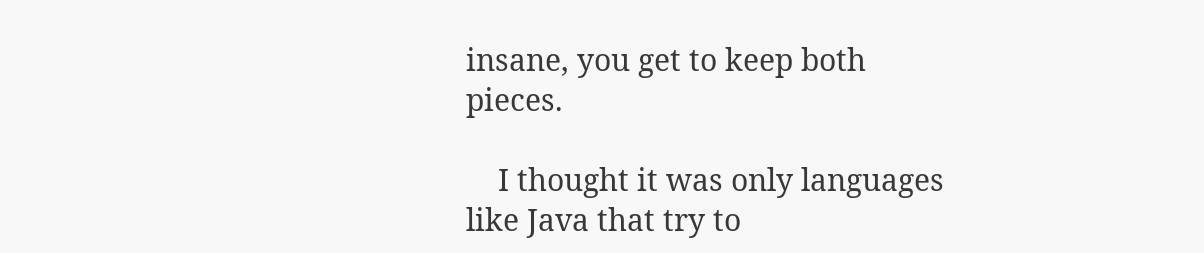insane, you get to keep both pieces.

    I thought it was only languages like Java that try to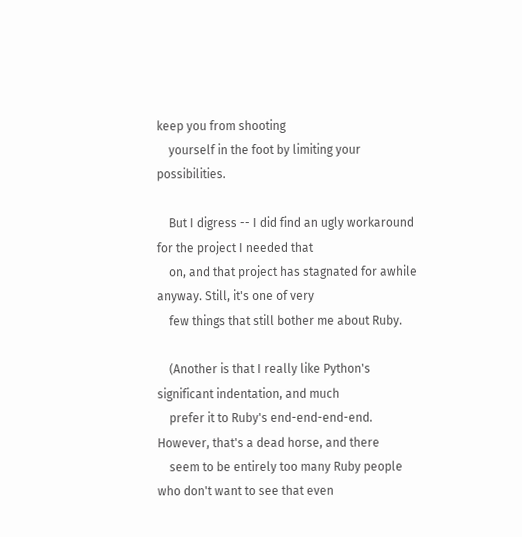keep you from shooting
    yourself in the foot by limiting your possibilities.

    But I digress -- I did find an ugly workaround for the project I needed that
    on, and that project has stagnated for awhile anyway. Still, it's one of very
    few things that still bother me about Ruby.

    (Another is that I really like Python's significant indentation, and much
    prefer it to Ruby's end-end-end-end. However, that's a dead horse, and there
    seem to be entirely too many Ruby people who don't want to see that even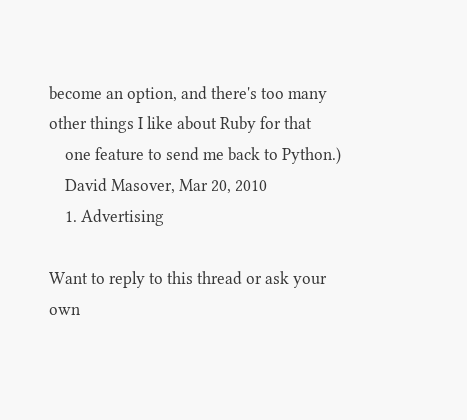become an option, and there's too many other things I like about Ruby for that
    one feature to send me back to Python.)
    David Masover, Mar 20, 2010
    1. Advertising

Want to reply to this thread or ask your own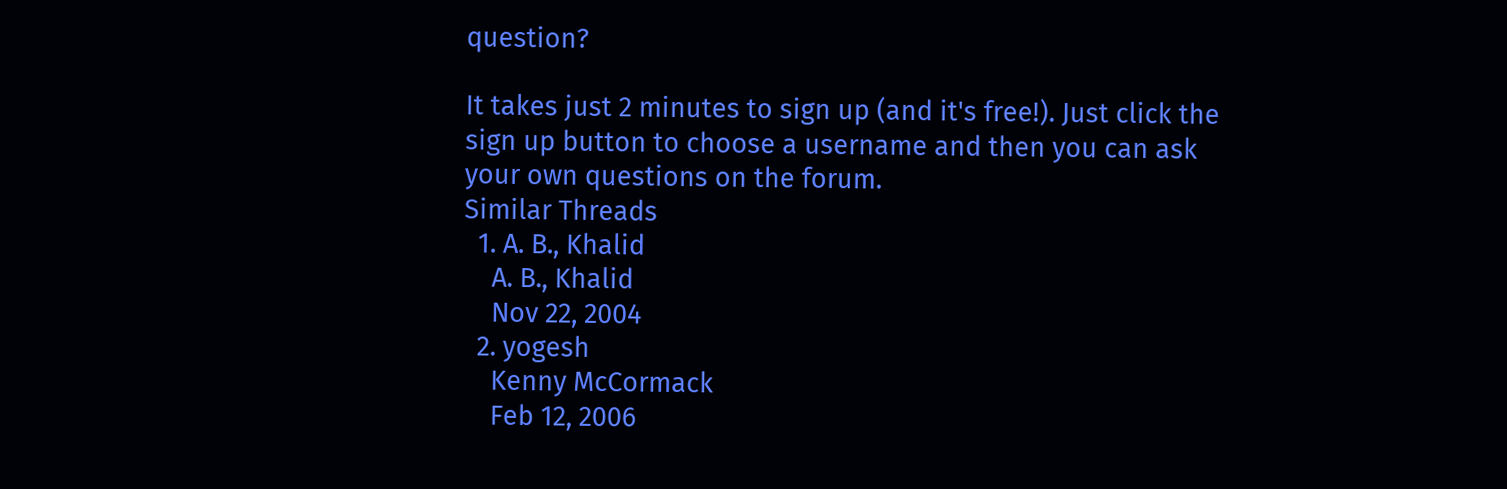question?

It takes just 2 minutes to sign up (and it's free!). Just click the sign up button to choose a username and then you can ask your own questions on the forum.
Similar Threads
  1. A. B., Khalid
    A. B., Khalid
    Nov 22, 2004
  2. yogesh
    Kenny McCormack
    Feb 12, 2006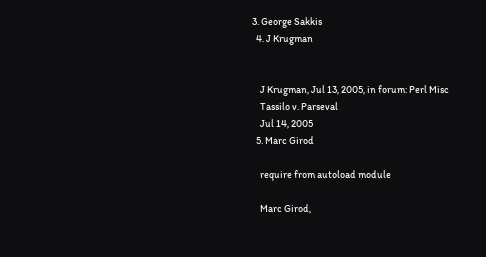3. George Sakkis
  4. J Krugman


    J Krugman, Jul 13, 2005, in forum: Perl Misc
    Tassilo v. Parseval
    Jul 14, 2005
  5. Marc Girod

    require from autoload module

    Marc Girod,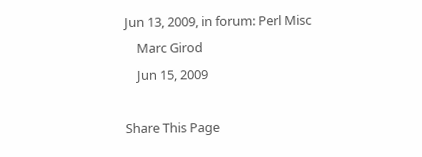Jun 13, 2009, in forum: Perl Misc
    Marc Girod
    Jun 15, 2009

Share This Page